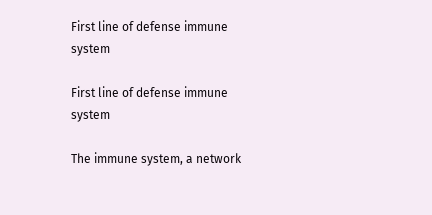First line of defense immune system

First line of defense immune system

The immune system, a network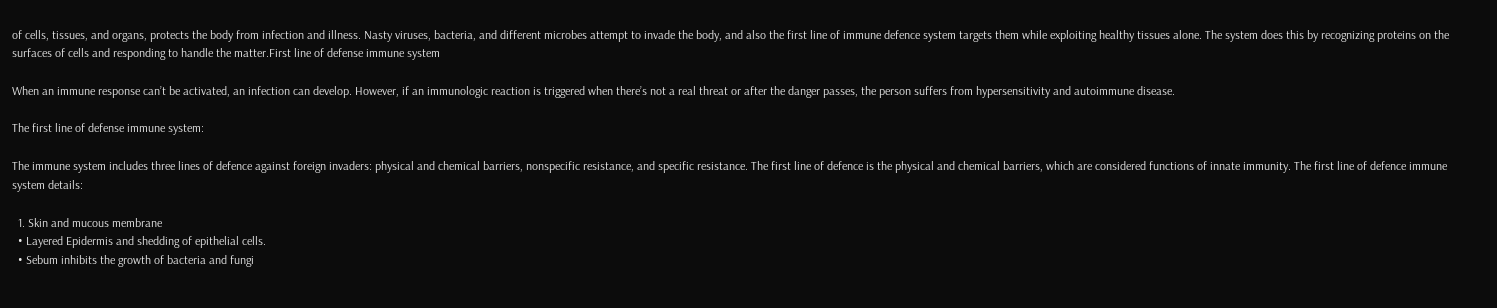of cells, tissues, and organs, protects the body from infection and illness. Nasty viruses, bacteria, and different microbes attempt to invade the body, and also the first line of immune defence system targets them while exploiting healthy tissues alone. The system does this by recognizing proteins on the surfaces of cells and responding to handle the matter.First line of defense immune system

When an immune response can’t be activated, an infection can develop. However, if an immunologic reaction is triggered when there’s not a real threat or after the danger passes, the person suffers from hypersensitivity and autoimmune disease.

The first line of defense immune system:

The immune system includes three lines of defence against foreign invaders: physical and chemical barriers, nonspecific resistance, and specific resistance. The first line of defence is the physical and chemical barriers, which are considered functions of innate immunity. The first line of defence immune system details:

  1. Skin and mucous membrane
  • Layered Epidermis and shedding of epithelial cells.
  • Sebum inhibits the growth of bacteria and fungi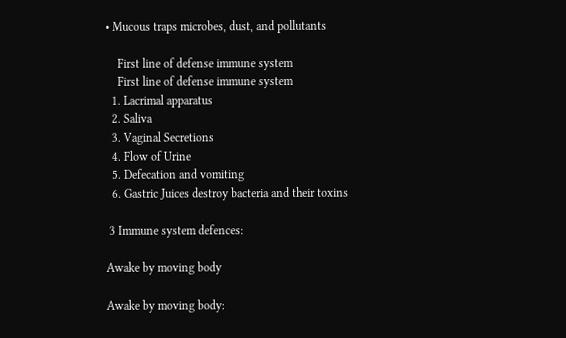• Mucous traps microbes, dust, and pollutants

    First line of defense immune system
    First line of defense immune system
  1. Lacrimal apparatus
  2. Saliva
  3. Vaginal Secretions
  4. Flow of Urine
  5. Defecation and vomiting
  6. Gastric Juices destroy bacteria and their toxins

 3 Immune system defences:

Awake by moving body

Awake by moving body: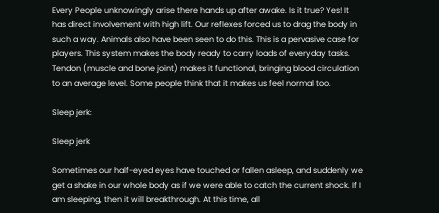Every People unknowingly arise there hands up after awake. Is it true? Yes! It has direct involvement with high lift. Our reflexes forced us to drag the body in such a way. Animals also have been seen to do this. This is a pervasive case for players. This system makes the body ready to carry loads of everyday tasks. Tendon (muscle and bone joint) makes it functional, bringing blood circulation to an average level. Some people think that it makes us feel normal too.

Sleep jerk:

Sleep jerk

Sometimes our half-eyed eyes have touched or fallen asleep, and suddenly we get a shake in our whole body as if we were able to catch the current shock. If I am sleeping, then it will breakthrough. At this time, all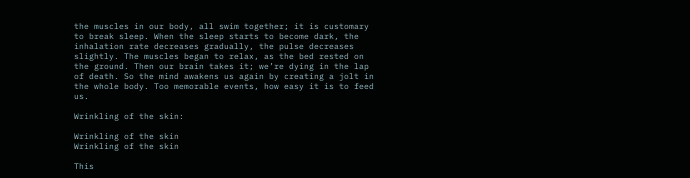the muscles in our body, all swim together; it is customary to break sleep. When the sleep starts to become dark, the inhalation rate decreases gradually, the pulse decreases slightly. The muscles began to relax, as the bed rested on the ground. Then our brain takes it; we’re dying in the lap of death. So the mind awakens us again by creating a jolt in the whole body. Too memorable events, how easy it is to feed us.

Wrinkling of the skin:

Wrinkling of the skin
Wrinkling of the skin

This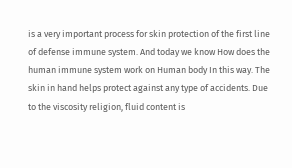is a very important process for skin protection of the first line of defense immune system. And today we know How does the human immune system work on Human body In this way. The skin in hand helps protect against any type of accidents. Due to the viscosity religion, fluid content is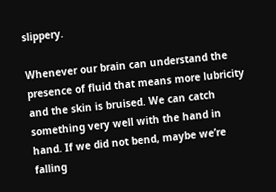slippery.

Whenever our brain can understand the presence of fluid that means more lubricity and the skin is bruised. We can catch something very well with the hand in hand. If we did not bend, maybe we’re falling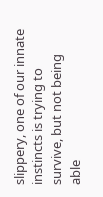slippery, one of our innate instincts is trying to survive, but not being able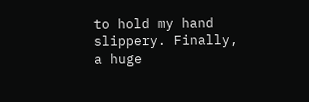to hold my hand slippery. Finally, a huge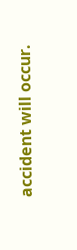accident will occur.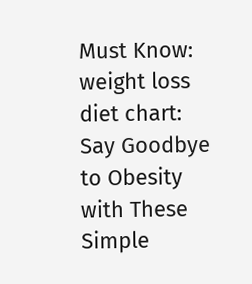Must Know:  weight loss diet chart: Say Goodbye to Obesity with These Simple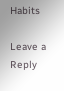Habits

Leave a Reply